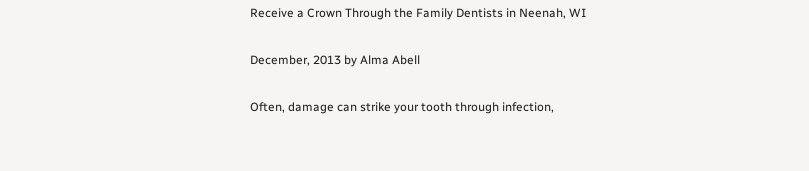Receive a Crown Through the Family Dentists in Neenah, WI

December, 2013 by Alma Abell

Often, damage can strike your tooth through infection,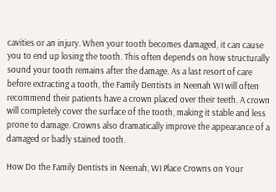cavities or an injury. When your tooth becomes damaged, it can cause you to end up losing the tooth. This often depends on how structurally sound your tooth remains after the damage. As a last resort of care before extracting a tooth, the Family Dentists in Neenah WI will often recommend their patients have a crown placed over their teeth. A crown will completely cover the surface of the tooth, making it stable and less prone to damage. Crowns also dramatically improve the appearance of a damaged or badly stained tooth.

How Do the Family Dentists in Neenah, WI Place Crowns on Your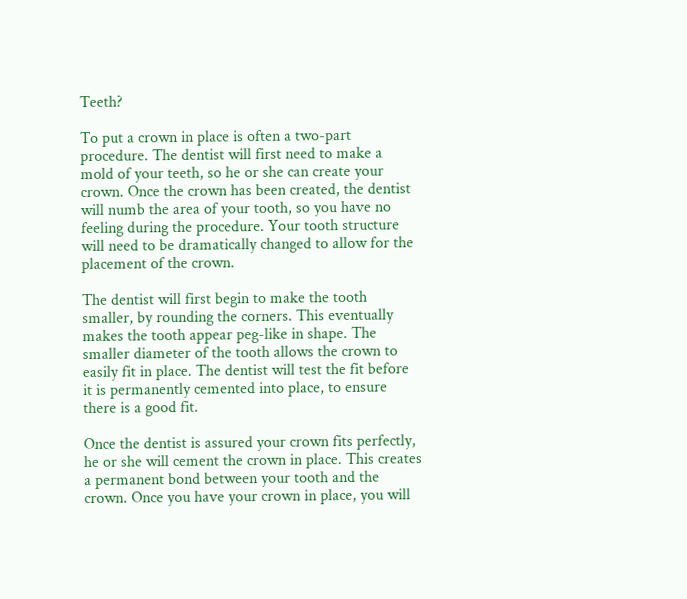Teeth?

To put a crown in place is often a two-part procedure. The dentist will first need to make a mold of your teeth, so he or she can create your crown. Once the crown has been created, the dentist will numb the area of your tooth, so you have no feeling during the procedure. Your tooth structure will need to be dramatically changed to allow for the placement of the crown.

The dentist will first begin to make the tooth smaller, by rounding the corners. This eventually makes the tooth appear peg-like in shape. The smaller diameter of the tooth allows the crown to easily fit in place. The dentist will test the fit before it is permanently cemented into place, to ensure there is a good fit.

Once the dentist is assured your crown fits perfectly, he or she will cement the crown in place. This creates a permanent bond between your tooth and the crown. Once you have your crown in place, you will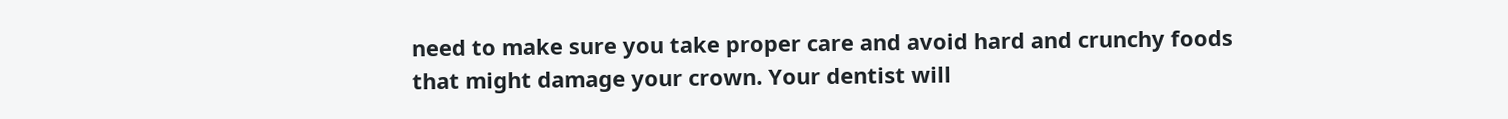need to make sure you take proper care and avoid hard and crunchy foods that might damage your crown. Your dentist will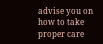advise you on how to take proper care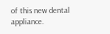of this new dental appliance.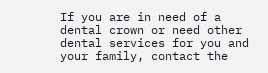If you are in need of a dental crown or need other dental services for you and your family, contact the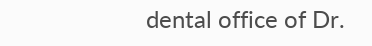dental office of Dr.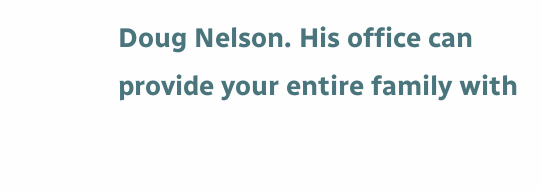Doug Nelson. His office can provide your entire family with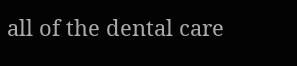all of the dental care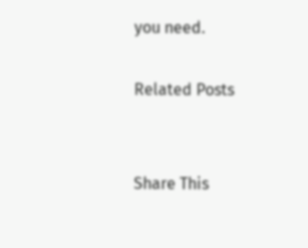you need.

Related Posts


Share This